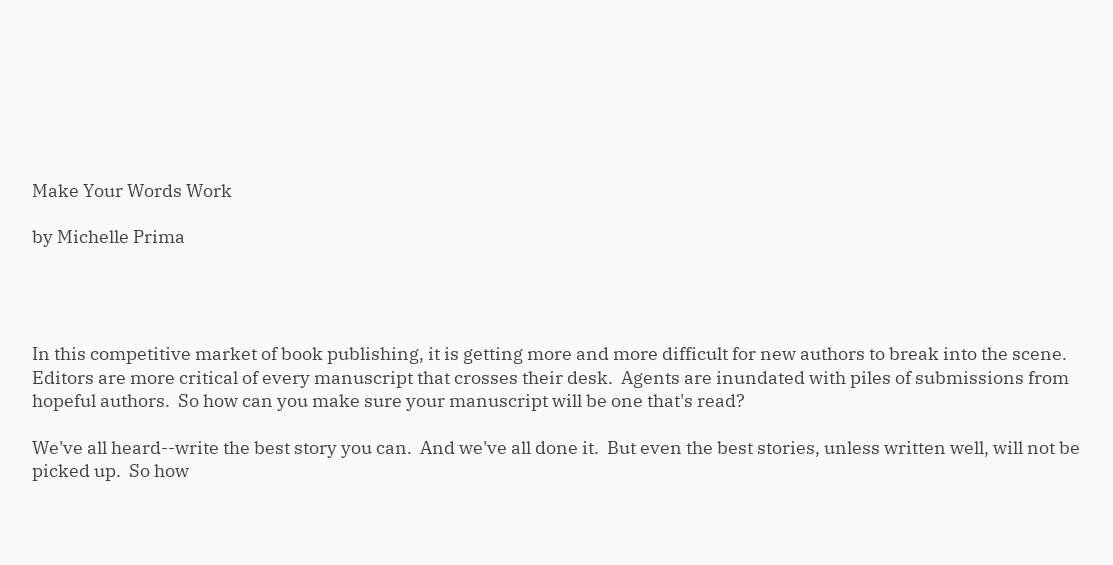Make Your Words Work

by Michelle Prima




In this competitive market of book publishing, it is getting more and more difficult for new authors to break into the scene.  Editors are more critical of every manuscript that crosses their desk.  Agents are inundated with piles of submissions from hopeful authors.  So how can you make sure your manuscript will be one that's read?

We've all heard--write the best story you can.  And we've all done it.  But even the best stories, unless written well, will not be picked up.  So how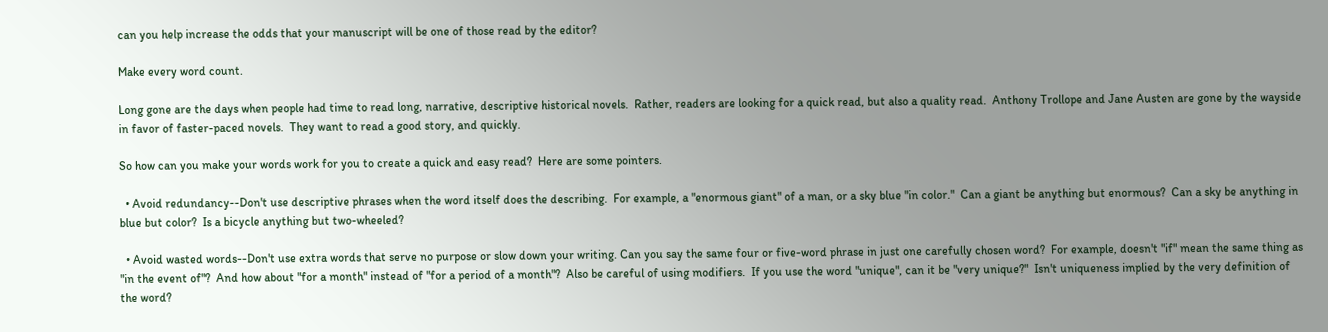can you help increase the odds that your manuscript will be one of those read by the editor?

Make every word count.

Long gone are the days when people had time to read long, narrative, descriptive historical novels.  Rather, readers are looking for a quick read, but also a quality read.  Anthony Trollope and Jane Austen are gone by the wayside in favor of faster-paced novels.  They want to read a good story, and quickly.

So how can you make your words work for you to create a quick and easy read?  Here are some pointers.

  • Avoid redundancy--Don't use descriptive phrases when the word itself does the describing.  For example, a "enormous giant" of a man, or a sky blue "in color."  Can a giant be anything but enormous?  Can a sky be anything in blue but color?  Is a bicycle anything but two-wheeled?

  • Avoid wasted words--Don't use extra words that serve no purpose or slow down your writing. Can you say the same four or five-word phrase in just one carefully chosen word?  For example, doesn't "if" mean the same thing as "in the event of"?  And how about "for a month" instead of "for a period of a month"?  Also be careful of using modifiers.  If you use the word "unique", can it be "very unique?"  Isn't uniqueness implied by the very definition of the word?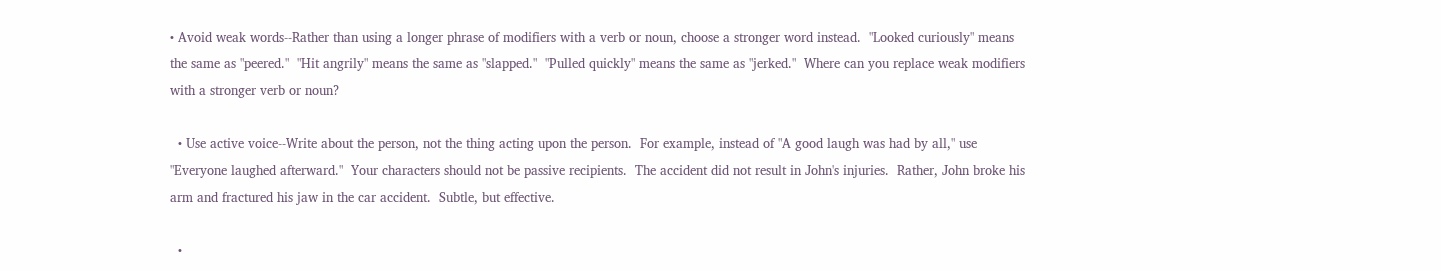• Avoid weak words--Rather than using a longer phrase of modifiers with a verb or noun, choose a stronger word instead.  "Looked curiously" means the same as "peered."  "Hit angrily" means the same as "slapped."  "Pulled quickly" means the same as "jerked."  Where can you replace weak modifiers with a stronger verb or noun?

  • Use active voice--Write about the person, not the thing acting upon the person.  For example, instead of "A good laugh was had by all," use "Everyone laughed afterward."  Your characters should not be passive recipients.  The accident did not result in John's injuries.  Rather, John broke his arm and fractured his jaw in the car accident.  Subtle, but effective.

  •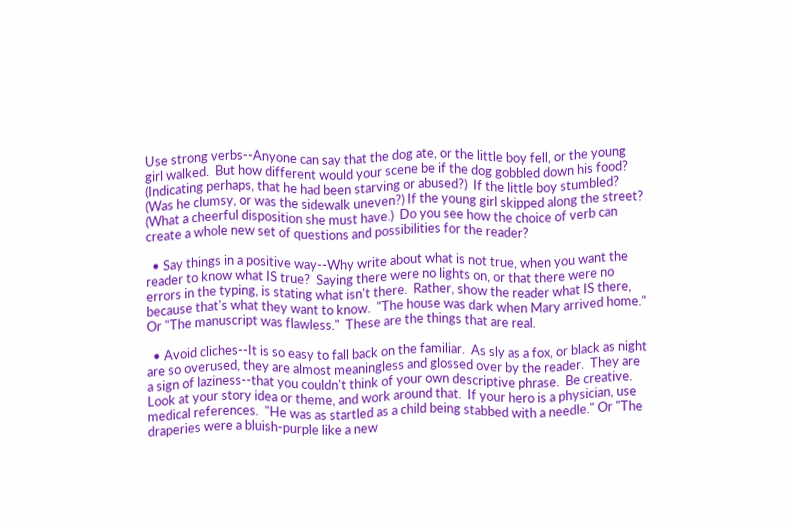Use strong verbs--Anyone can say that the dog ate, or the little boy fell, or the young girl walked.  But how different would your scene be if the dog gobbled down his food?  (Indicating perhaps, that he had been starving or abused?)  If the little boy stumbled?  (Was he clumsy, or was the sidewalk uneven?) If the young girl skipped along the street?  (What a cheerful disposition she must have.)  Do you see how the choice of verb can create a whole new set of questions and possibilities for the reader?

  • Say things in a positive way--Why write about what is not true, when you want the reader to know what IS true?  Saying there were no lights on, or that there were no errors in the typing, is stating what isn't there.  Rather, show the reader what IS there, because that's what they want to know.  "The house was dark when Mary arrived home."  Or "The manuscript was flawless."  These are the things that are real.

  • Avoid cliches--It is so easy to fall back on the familiar.  As sly as a fox, or black as night are so overused, they are almost meaningless and glossed over by the reader.  They are a sign of laziness--that you couldn't think of your own descriptive phrase.  Be creative.  Look at your story idea or theme, and work around that.  If your hero is a physician, use medical references.  "He was as startled as a child being stabbed with a needle." Or "The draperies were a bluish-purple like a new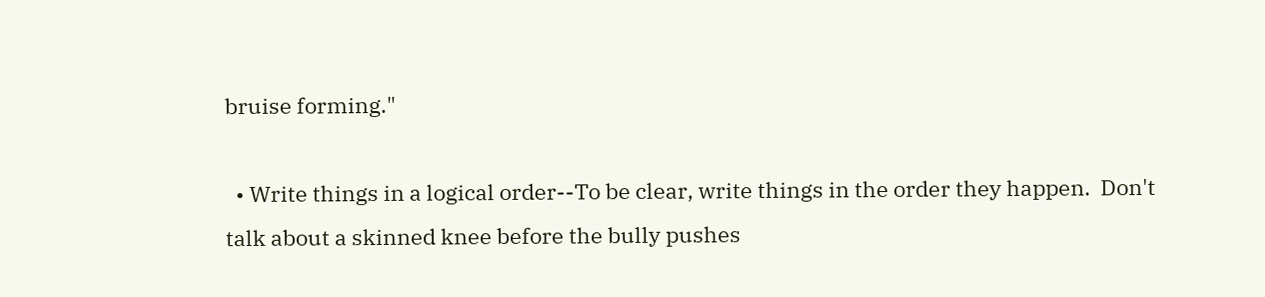bruise forming."

  • Write things in a logical order--To be clear, write things in the order they happen.  Don't talk about a skinned knee before the bully pushes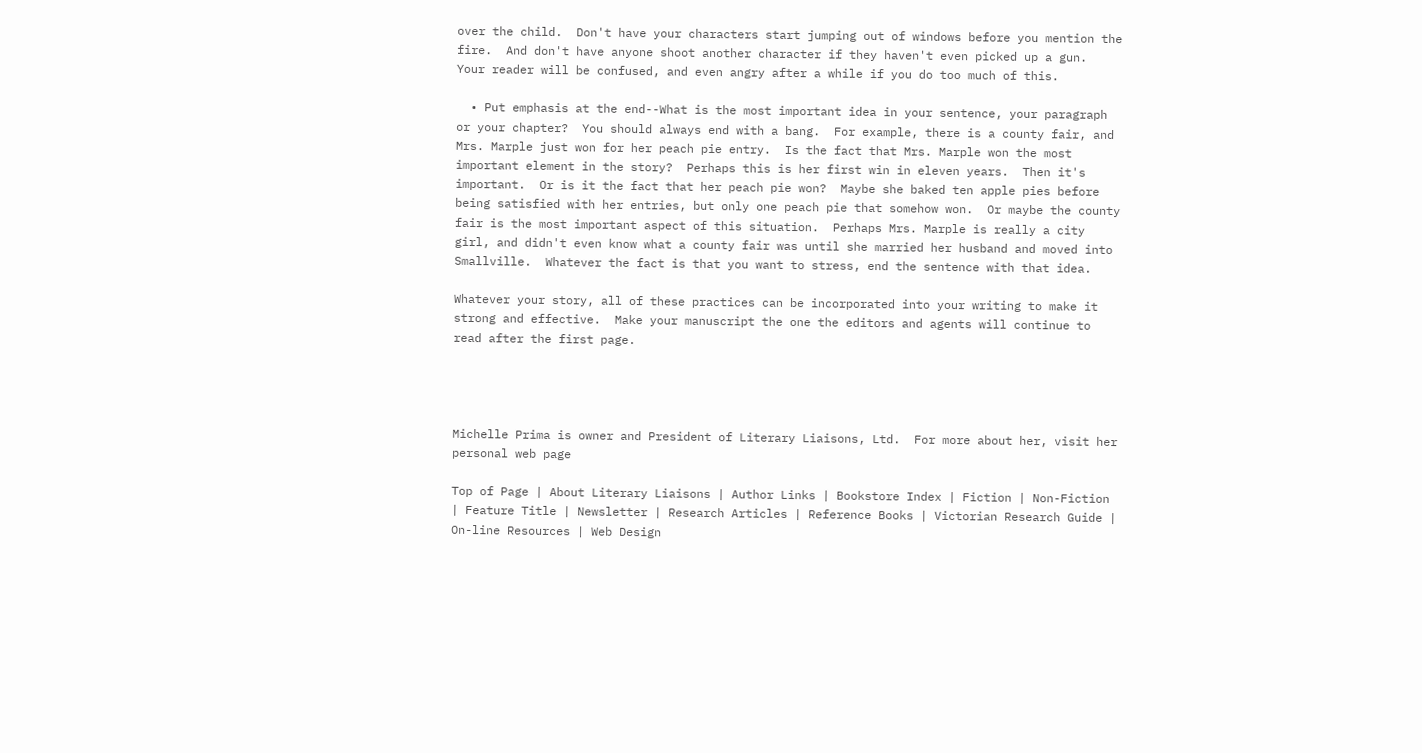over the child.  Don't have your characters start jumping out of windows before you mention the fire.  And don't have anyone shoot another character if they haven't even picked up a gun.  Your reader will be confused, and even angry after a while if you do too much of this.

  • Put emphasis at the end--What is the most important idea in your sentence, your paragraph or your chapter?  You should always end with a bang.  For example, there is a county fair, and Mrs. Marple just won for her peach pie entry.  Is the fact that Mrs. Marple won the most important element in the story?  Perhaps this is her first win in eleven years.  Then it's important.  Or is it the fact that her peach pie won?  Maybe she baked ten apple pies before being satisfied with her entries, but only one peach pie that somehow won.  Or maybe the county fair is the most important aspect of this situation.  Perhaps Mrs. Marple is really a city girl, and didn't even know what a county fair was until she married her husband and moved into Smallville.  Whatever the fact is that you want to stress, end the sentence with that idea.

Whatever your story, all of these practices can be incorporated into your writing to make it strong and effective.  Make your manuscript the one the editors and agents will continue to read after the first page.




Michelle Prima is owner and President of Literary Liaisons, Ltd.  For more about her, visit her personal web page

Top of Page | About Literary Liaisons | Author Links | Bookstore Index | Fiction | Non-Fiction | Feature Title | Newsletter | Research Articles | Reference Books | Victorian Research Guide | On-line Resources | Web Design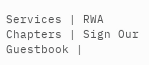Services | RWA Chapters | Sign Our Guestbook |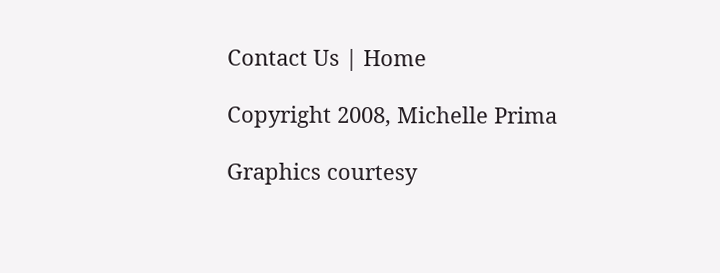Contact Us | Home

Copyright 2008, Michelle Prima

Graphics courtesy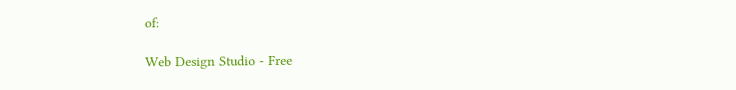of:

Web Design Studio - Free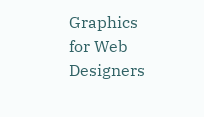Graphics for Web Designers